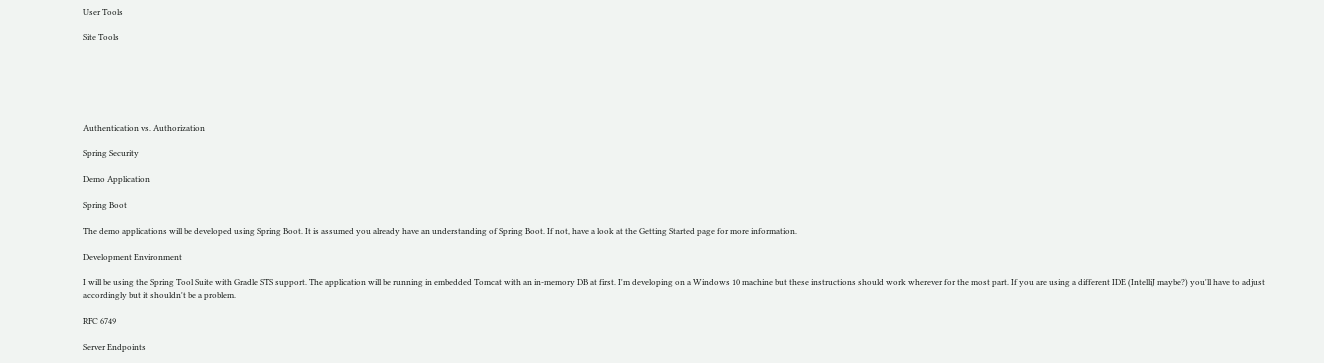User Tools

Site Tools






Authentication vs. Authorization

Spring Security

Demo Application

Spring Boot

The demo applications will be developed using Spring Boot. It is assumed you already have an understanding of Spring Boot. If not, have a look at the Getting Started page for more information.

Development Environment

I will be using the Spring Tool Suite with Gradle STS support. The application will be running in embedded Tomcat with an in-memory DB at first. I'm developing on a Windows 10 machine but these instructions should work wherever for the most part. If you are using a different IDE (IntelliJ maybe?) you'll have to adjust accordingly but it shouldn't be a problem.

RFC 6749

Server Endpoints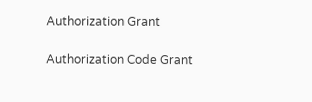Authorization Grant

Authorization Code Grant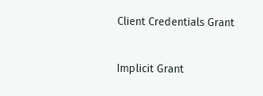Client Credentials Grant

Implicit Grant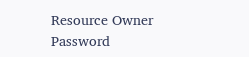Resource Owner Password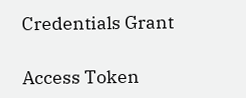Credentials Grant

Access Token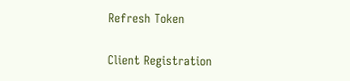Refresh Token

Client Registration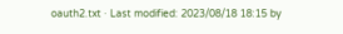oauth2.txt · Last modified: 2023/08/18 18:15 by